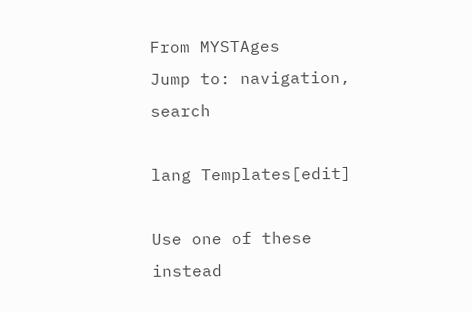From MYSTAges
Jump to: navigation, search

lang Templates[edit]

Use one of these instead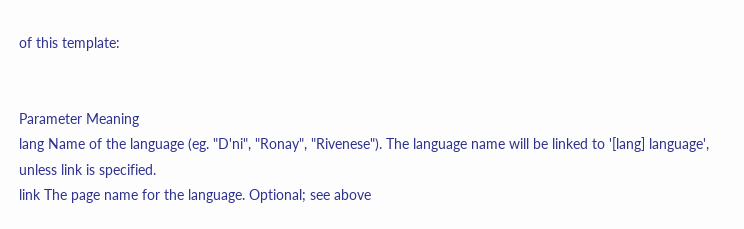of this template:


Parameter Meaning
lang Name of the language (eg. "D'ni", "Ronay", "Rivenese"). The language name will be linked to '[lang] language', unless link is specified.
link The page name for the language. Optional; see above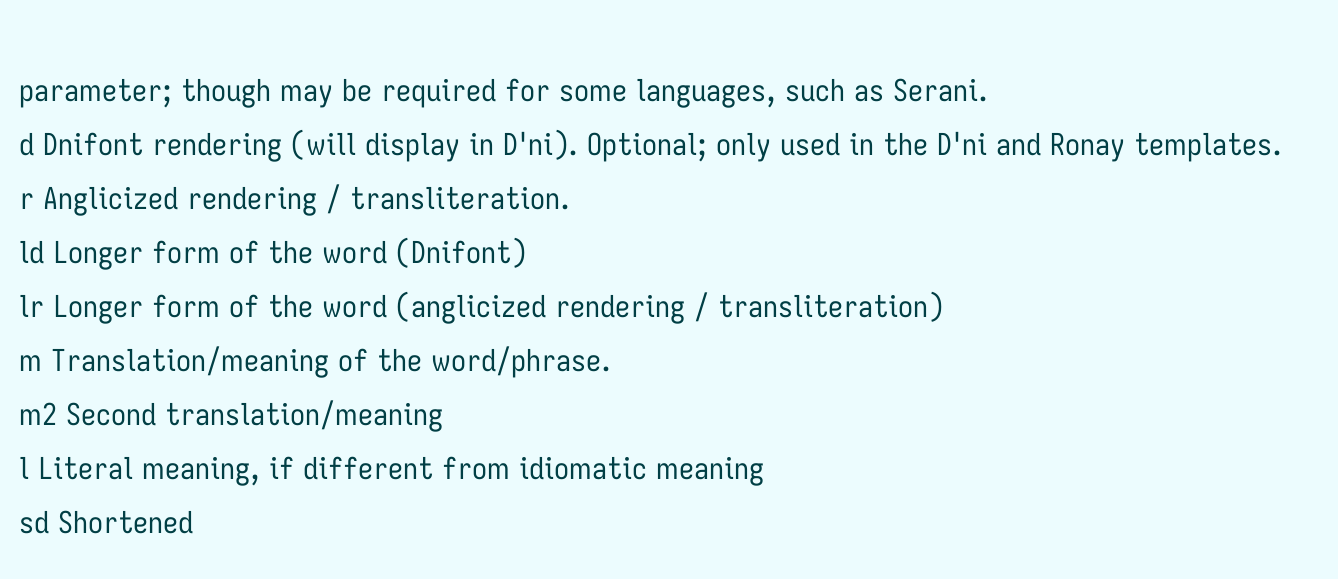parameter; though may be required for some languages, such as Serani.
d Dnifont rendering (will display in D'ni). Optional; only used in the D'ni and Ronay templates.
r Anglicized rendering / transliteration.
ld Longer form of the word (Dnifont)
lr Longer form of the word (anglicized rendering / transliteration)
m Translation/meaning of the word/phrase.
m2 Second translation/meaning
l Literal meaning, if different from idiomatic meaning
sd Shortened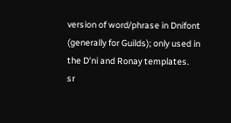version of word/phrase in Dnifont (generally for Guilds); only used in the D'ni and Ronay templates.
sr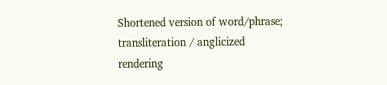Shortened version of word/phrase; transliteration / anglicized rendering